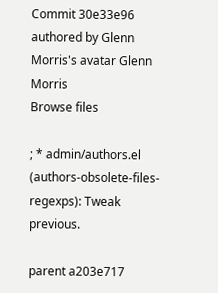Commit 30e33e96 authored by Glenn Morris's avatar Glenn Morris
Browse files

; * admin/authors.el (authors-obsolete-files-regexps): Tweak previous.

parent a203e717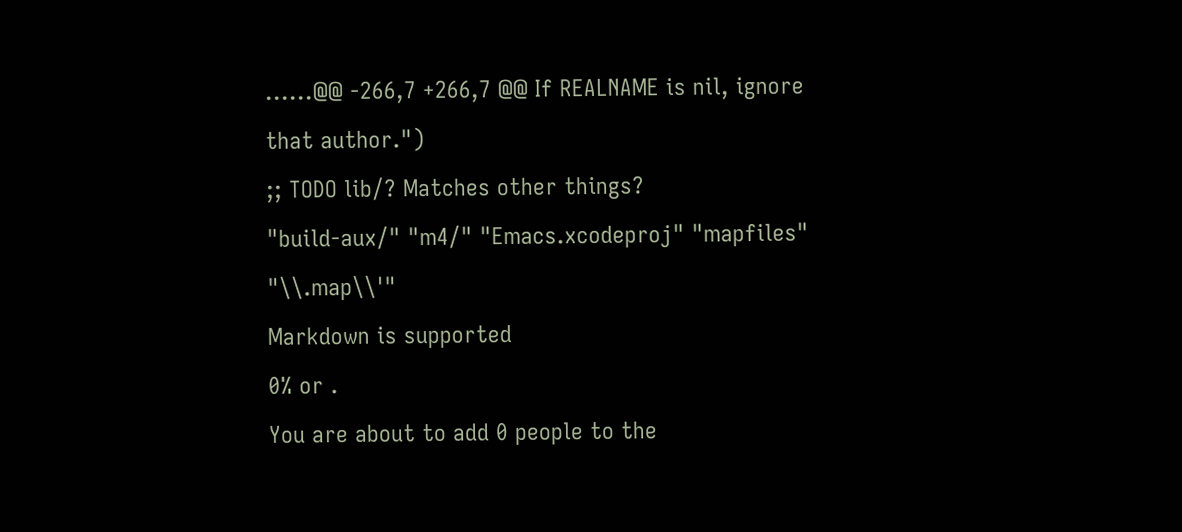......@@ -266,7 +266,7 @@ If REALNAME is nil, ignore that author.")
;; TODO lib/? Matches other things?
"build-aux/" "m4/" "Emacs.xcodeproj" "mapfiles" "\\.map\\'"
Markdown is supported
0% or .
You are about to add 0 people to the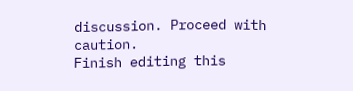discussion. Proceed with caution.
Finish editing this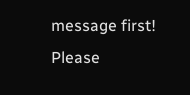message first!
Please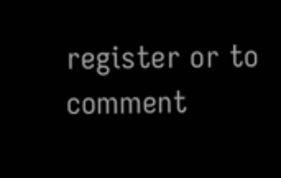register or to comment